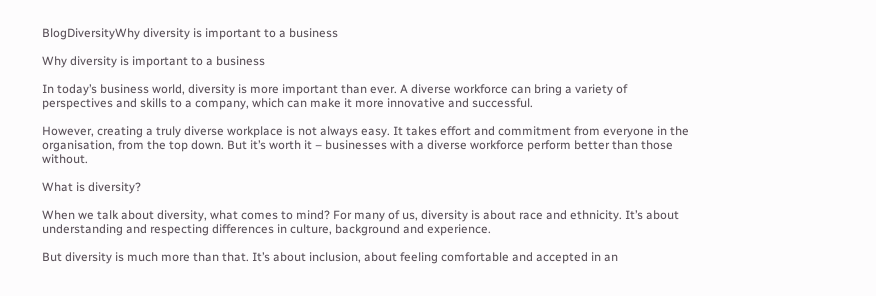BlogDiversityWhy diversity is important to a business

Why diversity is important to a business

In today’s business world, diversity is more important than ever. A diverse workforce can bring a variety of perspectives and skills to a company, which can make it more innovative and successful.

However, creating a truly diverse workplace is not always easy. It takes effort and commitment from everyone in the organisation, from the top down. But it’s worth it – businesses with a diverse workforce perform better than those without.

What is diversity?

When we talk about diversity, what comes to mind? For many of us, diversity is about race and ethnicity. It’s about understanding and respecting differences in culture, background and experience.

But diversity is much more than that. It’s about inclusion, about feeling comfortable and accepted in an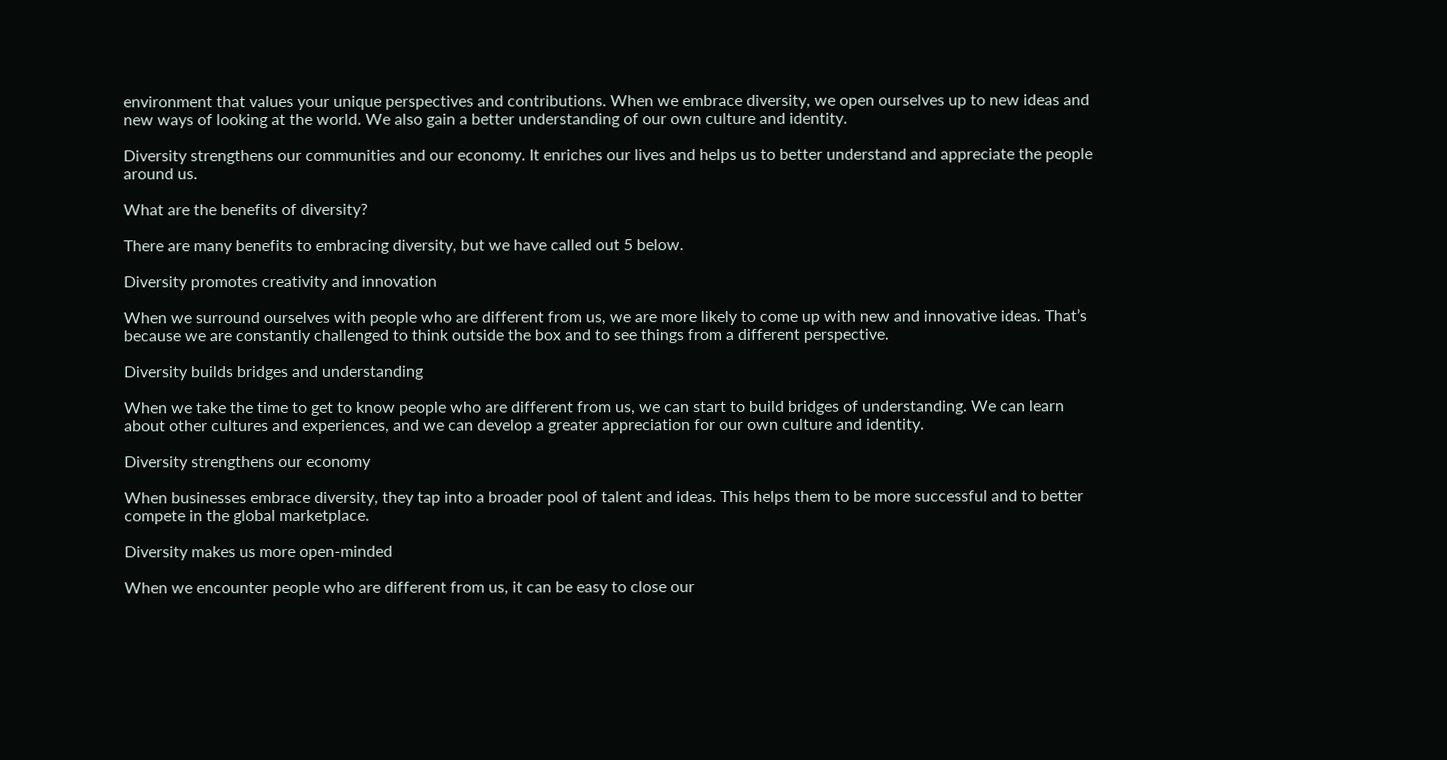environment that values your unique perspectives and contributions. When we embrace diversity, we open ourselves up to new ideas and new ways of looking at the world. We also gain a better understanding of our own culture and identity.

Diversity strengthens our communities and our economy. It enriches our lives and helps us to better understand and appreciate the people around us.

What are the benefits of diversity?

There are many benefits to embracing diversity, but we have called out 5 below.

Diversity promotes creativity and innovation

When we surround ourselves with people who are different from us, we are more likely to come up with new and innovative ideas. That’s because we are constantly challenged to think outside the box and to see things from a different perspective.

Diversity builds bridges and understanding

When we take the time to get to know people who are different from us, we can start to build bridges of understanding. We can learn about other cultures and experiences, and we can develop a greater appreciation for our own culture and identity.

Diversity strengthens our economy

When businesses embrace diversity, they tap into a broader pool of talent and ideas. This helps them to be more successful and to better compete in the global marketplace.

Diversity makes us more open-minded

When we encounter people who are different from us, it can be easy to close our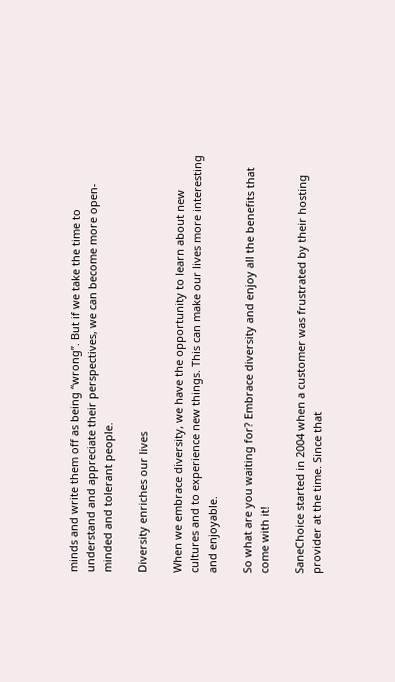minds and write them off as being “wrong”. But if we take the time to understand and appreciate their perspectives, we can become more open-minded and tolerant people.

Diversity enriches our lives

When we embrace diversity, we have the opportunity to learn about new cultures and to experience new things. This can make our lives more interesting and enjoyable.

So what are you waiting for? Embrace diversity and enjoy all the benefits that come with it!

SaneChoice started in 2004 when a customer was frustrated by their hosting provider at the time. Since that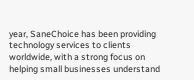year, SaneChoice has been providing technology services to clients worldwide, with a strong focus on helping small businesses understand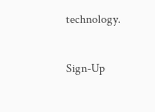technology.


Sign-Up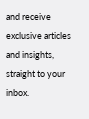and receive exclusive articles and insights, straight to your inbox.